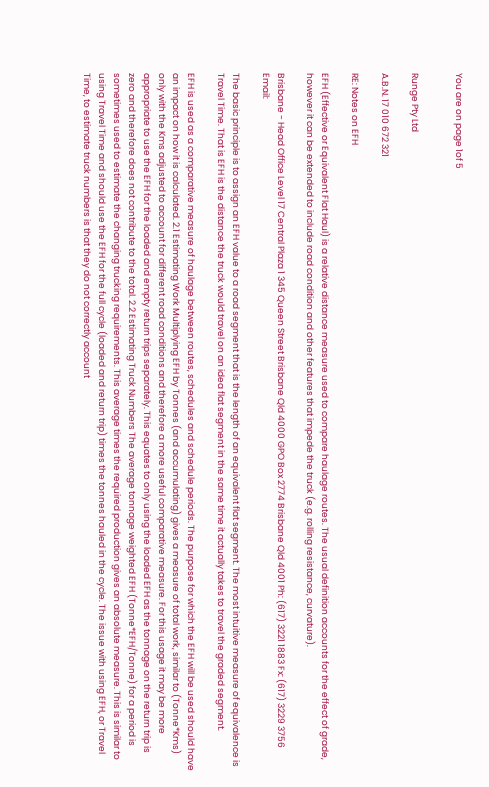You are on page 1of 5


Runge Pty Ltd

A.B.N. 17 010 672 321

RE: Notes on EFH

EFH (Effective or Equivalent Flat Haul) is a relative distance measure used to compare haulage routes. The usual definition accounts for the effect of grade, however it can be extended to include road condition and other features that impede the truck (e.g. rolling resistance, curvature).

Brisbane - Head Office Level 17 Central Plaza 1 345 Queen Street Brisbane Qld 4000 GPO Box 2774 Brisbane Qld 4001 Ph: (617) 3221 1883 Fx: (617) 3229 3756 Email:

The basic principle is to assign an EFH value to a road segment that is the length of an equivalent flat segment. The most intuitive measure of equivalence is Travel Time. That is EFH is the distance the truck would travel on an idea flat segment in the same time it actually takes to travel the graded segment.

EFH is used as a comparative measure of haulage between routes, schedules and schedule periods. The purpose for which the EFH will be used should have an impact on how it is calculated. 2.1 Estimating Work Multiplying EFH by Tonnes (and accumulating) gives a measure of total work, similar to (Tonne*Kms) only with the Kms adjusted to account for different road conditions and therefore a more useful comparative measure. For this usage it may be more appropriate to use the EFH for the loaded and empty return trips separately. This equates to only using the loaded EFH as the tonnage on the return trip is zero and therefore does not contribute to the total. 2.2 Estimating Truck Numbers The average tonnage weighted EFH (Tonne*EFH/Tonne) for a period is sometimes used to estimate the changing trucking requirements. This average times the required production gives an absolute measure. This is similar to using Travel Time and should use the EFH for the full cycle (loaded and return trip) times the tonnes hauled in the cycle. The issue with using EFH, or Travel Time, to estimate truck numbers is that they do not correctly account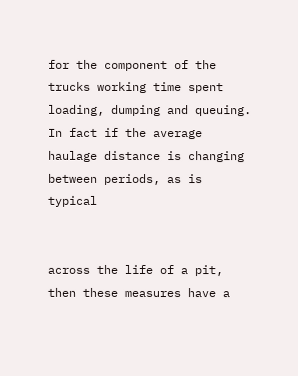for the component of the trucks working time spent loading, dumping and queuing. In fact if the average haulage distance is changing between periods, as is typical


across the life of a pit, then these measures have a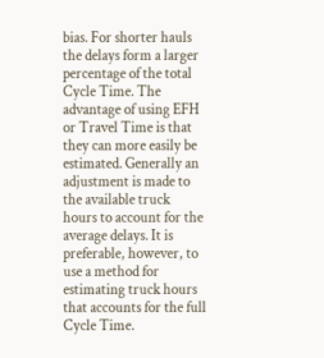bias. For shorter hauls the delays form a larger percentage of the total Cycle Time. The advantage of using EFH or Travel Time is that they can more easily be estimated. Generally an adjustment is made to the available truck hours to account for the average delays. It is preferable, however, to use a method for estimating truck hours that accounts for the full Cycle Time.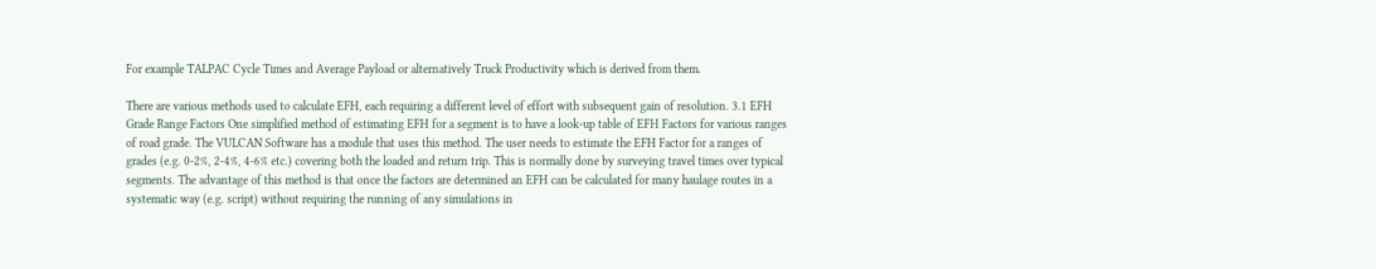For example TALPAC Cycle Times and Average Payload or alternatively Truck Productivity which is derived from them.

There are various methods used to calculate EFH, each requiring a different level of effort with subsequent gain of resolution. 3.1 EFH Grade Range Factors One simplified method of estimating EFH for a segment is to have a look-up table of EFH Factors for various ranges of road grade. The VULCAN Software has a module that uses this method. The user needs to estimate the EFH Factor for a ranges of grades (e.g. 0-2%, 2-4%, 4-6% etc.) covering both the loaded and return trip. This is normally done by surveying travel times over typical segments. The advantage of this method is that once the factors are determined an EFH can be calculated for many haulage routes in a systematic way (e.g. script) without requiring the running of any simulations in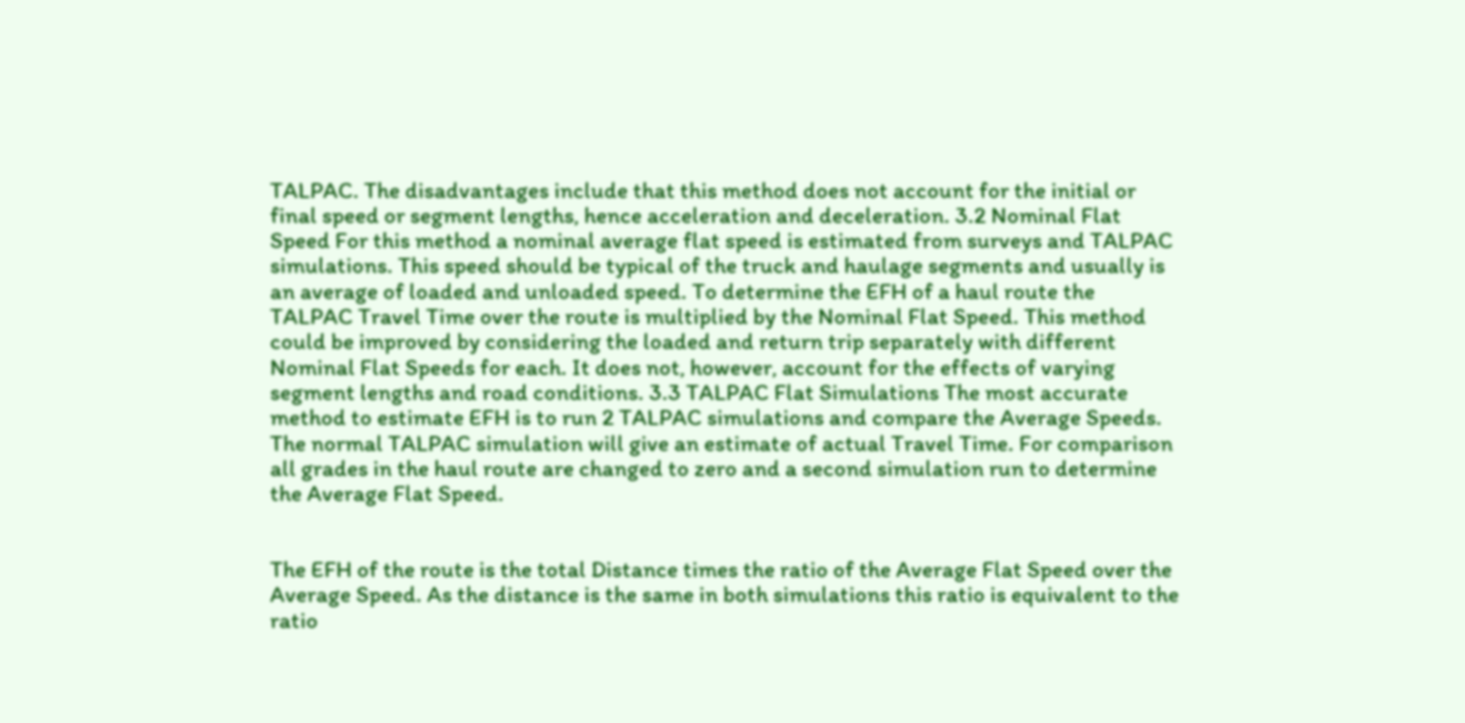TALPAC. The disadvantages include that this method does not account for the initial or final speed or segment lengths, hence acceleration and deceleration. 3.2 Nominal Flat Speed For this method a nominal average flat speed is estimated from surveys and TALPAC simulations. This speed should be typical of the truck and haulage segments and usually is an average of loaded and unloaded speed. To determine the EFH of a haul route the TALPAC Travel Time over the route is multiplied by the Nominal Flat Speed. This method could be improved by considering the loaded and return trip separately with different Nominal Flat Speeds for each. It does not, however, account for the effects of varying segment lengths and road conditions. 3.3 TALPAC Flat Simulations The most accurate method to estimate EFH is to run 2 TALPAC simulations and compare the Average Speeds. The normal TALPAC simulation will give an estimate of actual Travel Time. For comparison all grades in the haul route are changed to zero and a second simulation run to determine the Average Flat Speed.


The EFH of the route is the total Distance times the ratio of the Average Flat Speed over the Average Speed. As the distance is the same in both simulations this ratio is equivalent to the ratio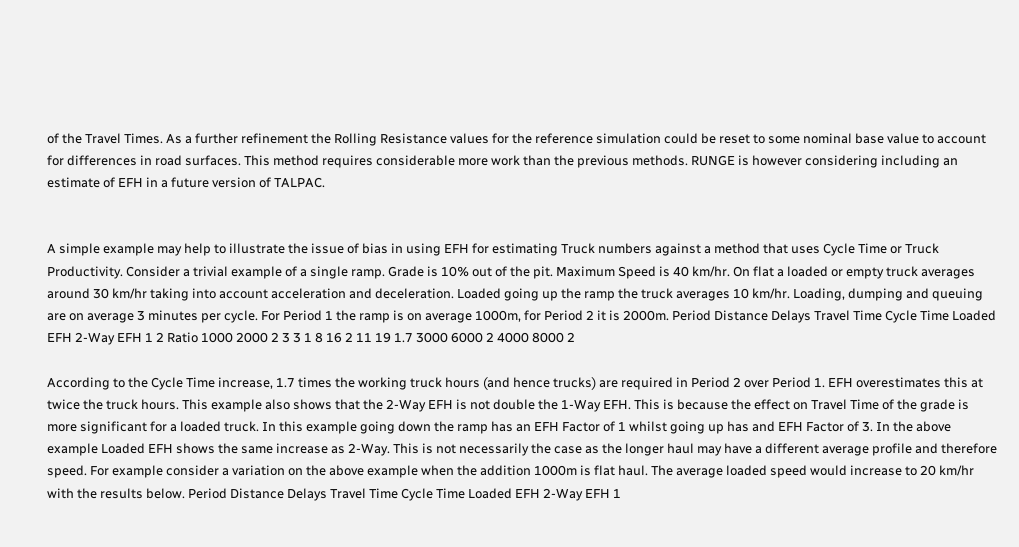of the Travel Times. As a further refinement the Rolling Resistance values for the reference simulation could be reset to some nominal base value to account for differences in road surfaces. This method requires considerable more work than the previous methods. RUNGE is however considering including an estimate of EFH in a future version of TALPAC.


A simple example may help to illustrate the issue of bias in using EFH for estimating Truck numbers against a method that uses Cycle Time or Truck Productivity. Consider a trivial example of a single ramp. Grade is 10% out of the pit. Maximum Speed is 40 km/hr. On flat a loaded or empty truck averages around 30 km/hr taking into account acceleration and deceleration. Loaded going up the ramp the truck averages 10 km/hr. Loading, dumping and queuing are on average 3 minutes per cycle. For Period 1 the ramp is on average 1000m, for Period 2 it is 2000m. Period Distance Delays Travel Time Cycle Time Loaded EFH 2-Way EFH 1 2 Ratio 1000 2000 2 3 3 1 8 16 2 11 19 1.7 3000 6000 2 4000 8000 2

According to the Cycle Time increase, 1.7 times the working truck hours (and hence trucks) are required in Period 2 over Period 1. EFH overestimates this at twice the truck hours. This example also shows that the 2-Way EFH is not double the 1-Way EFH. This is because the effect on Travel Time of the grade is more significant for a loaded truck. In this example going down the ramp has an EFH Factor of 1 whilst going up has and EFH Factor of 3. In the above example Loaded EFH shows the same increase as 2-Way. This is not necessarily the case as the longer haul may have a different average profile and therefore speed. For example consider a variation on the above example when the addition 1000m is flat haul. The average loaded speed would increase to 20 km/hr with the results below. Period Distance Delays Travel Time Cycle Time Loaded EFH 2-Way EFH 1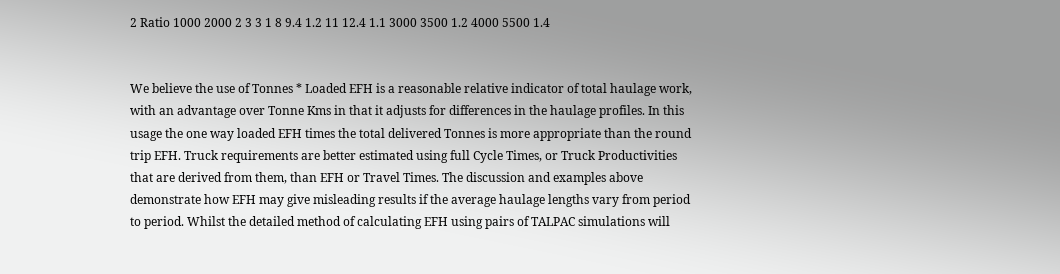2 Ratio 1000 2000 2 3 3 1 8 9.4 1.2 11 12.4 1.1 3000 3500 1.2 4000 5500 1.4


We believe the use of Tonnes * Loaded EFH is a reasonable relative indicator of total haulage work, with an advantage over Tonne Kms in that it adjusts for differences in the haulage profiles. In this usage the one way loaded EFH times the total delivered Tonnes is more appropriate than the round trip EFH. Truck requirements are better estimated using full Cycle Times, or Truck Productivities that are derived from them, than EFH or Travel Times. The discussion and examples above demonstrate how EFH may give misleading results if the average haulage lengths vary from period to period. Whilst the detailed method of calculating EFH using pairs of TALPAC simulations will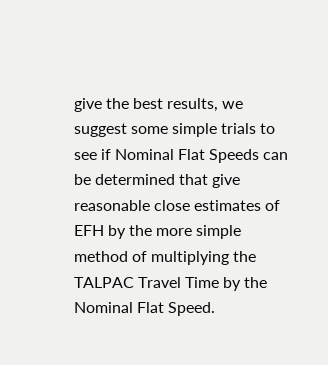give the best results, we suggest some simple trials to see if Nominal Flat Speeds can be determined that give reasonable close estimates of EFH by the more simple method of multiplying the TALPAC Travel Time by the Nominal Flat Speed.